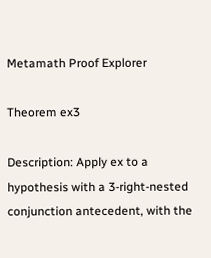Metamath Proof Explorer

Theorem ex3

Description: Apply ex to a hypothesis with a 3-right-nested conjunction antecedent, with the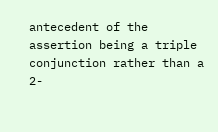antecedent of the assertion being a triple conjunction rather than a 2-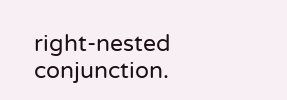right-nested conjunction.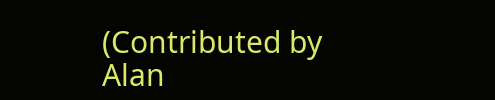(Contributed by Alan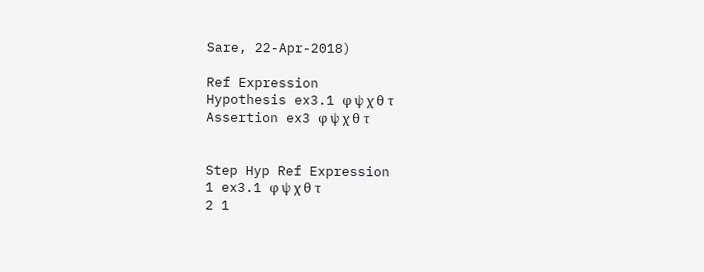Sare, 22-Apr-2018)

Ref Expression
Hypothesis ex3.1 φ ψ χ θ τ
Assertion ex3 φ ψ χ θ τ


Step Hyp Ref Expression
1 ex3.1 φ ψ χ θ τ
2 1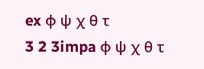ex φ ψ χ θ τ
3 2 3impa φ ψ χ θ τ